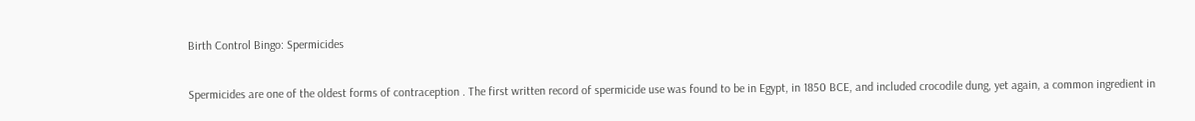Birth Control Bingo: Spermicides

Spermicides are one of the oldest forms of contraception . The first written record of spermicide use was found to be in Egypt, in 1850 BCE, and included crocodile dung, yet again, a common ingredient in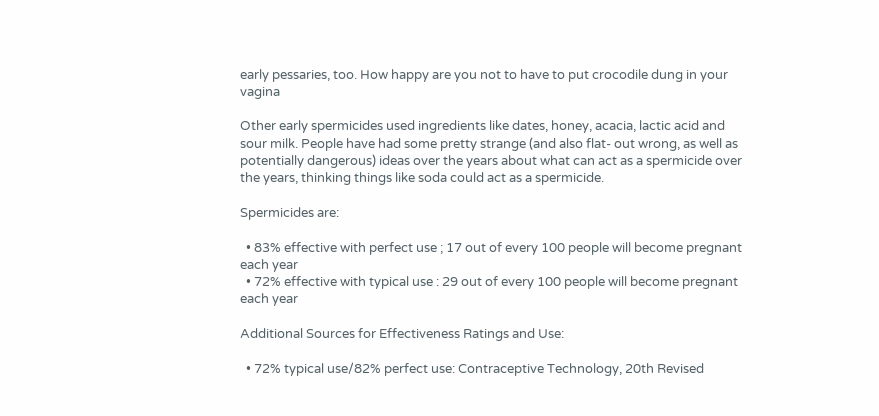early pessaries, too. How happy are you not to have to put crocodile dung in your vagina

Other early spermicides used ingredients like dates, honey, acacia, lactic acid and sour milk. People have had some pretty strange (and also flat- out wrong, as well as potentially dangerous) ideas over the years about what can act as a spermicide over the years, thinking things like soda could act as a spermicide.

Spermicides are:

  • 83% effective with perfect use ; 17 out of every 100 people will become pregnant each year
  • 72% effective with typical use : 29 out of every 100 people will become pregnant each year

Additional Sources for Effectiveness Ratings and Use:

  • 72% typical use/82% perfect use: Contraceptive Technology, 20th Revised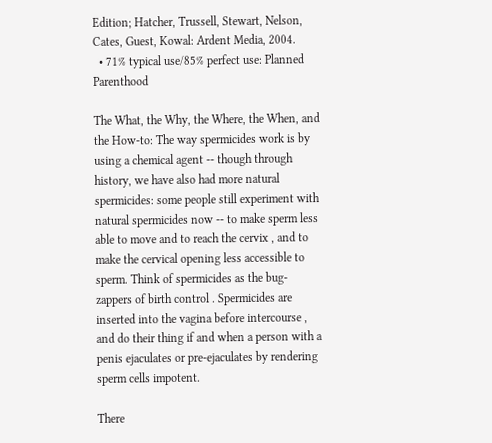Edition; Hatcher, Trussell, Stewart, Nelson, Cates, Guest, Kowal: Ardent Media, 2004.
  • 71% typical use/85% perfect use: Planned Parenthood

The What, the Why, the Where, the When, and the How-to: The way spermicides work is by using a chemical agent -- though through history, we have also had more natural spermicides: some people still experiment with natural spermicides now -- to make sperm less able to move and to reach the cervix , and to make the cervical opening less accessible to sperm. Think of spermicides as the bug-zappers of birth control . Spermicides are inserted into the vagina before intercourse , and do their thing if and when a person with a penis ejaculates or pre-ejaculates by rendering sperm cells impotent.

There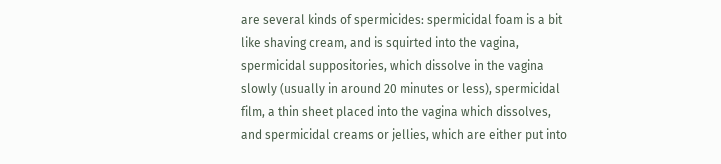are several kinds of spermicides: spermicidal foam is a bit like shaving cream, and is squirted into the vagina, spermicidal suppositories, which dissolve in the vagina slowly (usually in around 20 minutes or less), spermicidal film, a thin sheet placed into the vagina which dissolves, and spermicidal creams or jellies, which are either put into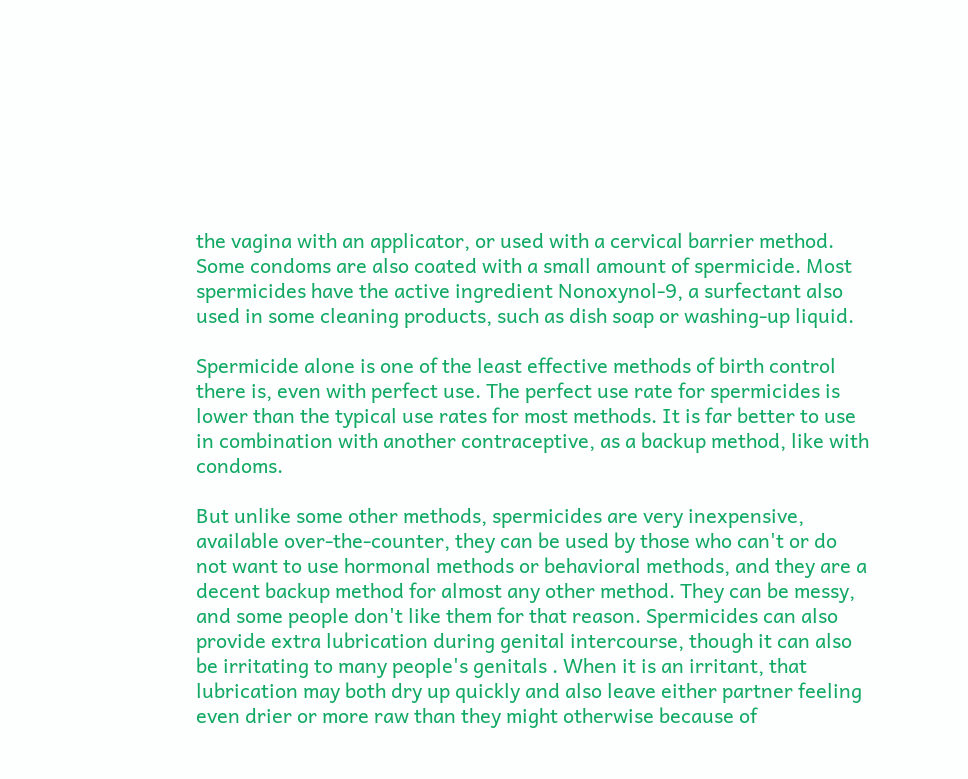the vagina with an applicator, or used with a cervical barrier method. Some condoms are also coated with a small amount of spermicide. Most spermicides have the active ingredient Nonoxynol-9, a surfectant also used in some cleaning products, such as dish soap or washing-up liquid.

Spermicide alone is one of the least effective methods of birth control there is, even with perfect use. The perfect use rate for spermicides is lower than the typical use rates for most methods. It is far better to use in combination with another contraceptive, as a backup method, like with condoms.

But unlike some other methods, spermicides are very inexpensive, available over-the-counter, they can be used by those who can't or do not want to use hormonal methods or behavioral methods, and they are a decent backup method for almost any other method. They can be messy, and some people don't like them for that reason. Spermicides can also provide extra lubrication during genital intercourse, though it can also be irritating to many people's genitals . When it is an irritant, that lubrication may both dry up quickly and also leave either partner feeling even drier or more raw than they might otherwise because of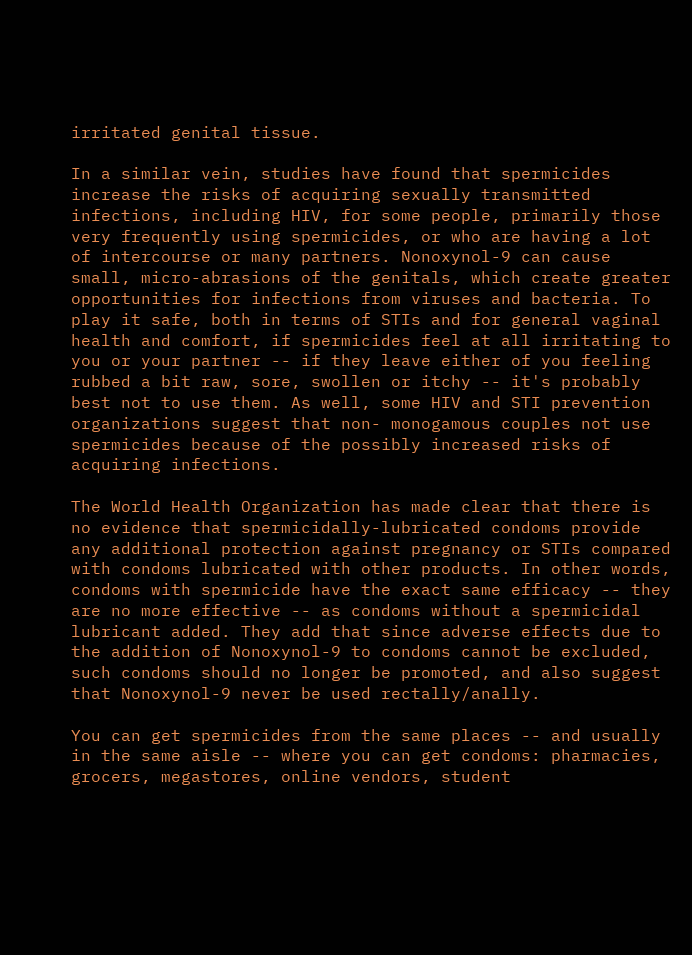irritated genital tissue.

In a similar vein, studies have found that spermicides increase the risks of acquiring sexually transmitted infections, including HIV, for some people, primarily those very frequently using spermicides, or who are having a lot of intercourse or many partners. Nonoxynol-9 can cause small, micro-abrasions of the genitals, which create greater opportunities for infections from viruses and bacteria. To play it safe, both in terms of STIs and for general vaginal health and comfort, if spermicides feel at all irritating to you or your partner -- if they leave either of you feeling rubbed a bit raw, sore, swollen or itchy -- it's probably best not to use them. As well, some HIV and STI prevention organizations suggest that non- monogamous couples not use spermicides because of the possibly increased risks of acquiring infections.

The World Health Organization has made clear that there is no evidence that spermicidally-lubricated condoms provide any additional protection against pregnancy or STIs compared with condoms lubricated with other products. In other words, condoms with spermicide have the exact same efficacy -- they are no more effective -- as condoms without a spermicidal lubricant added. They add that since adverse effects due to the addition of Nonoxynol-9 to condoms cannot be excluded, such condoms should no longer be promoted, and also suggest that Nonoxynol-9 never be used rectally/anally.

You can get spermicides from the same places -- and usually in the same aisle -- where you can get condoms: pharmacies, grocers, megastores, online vendors, student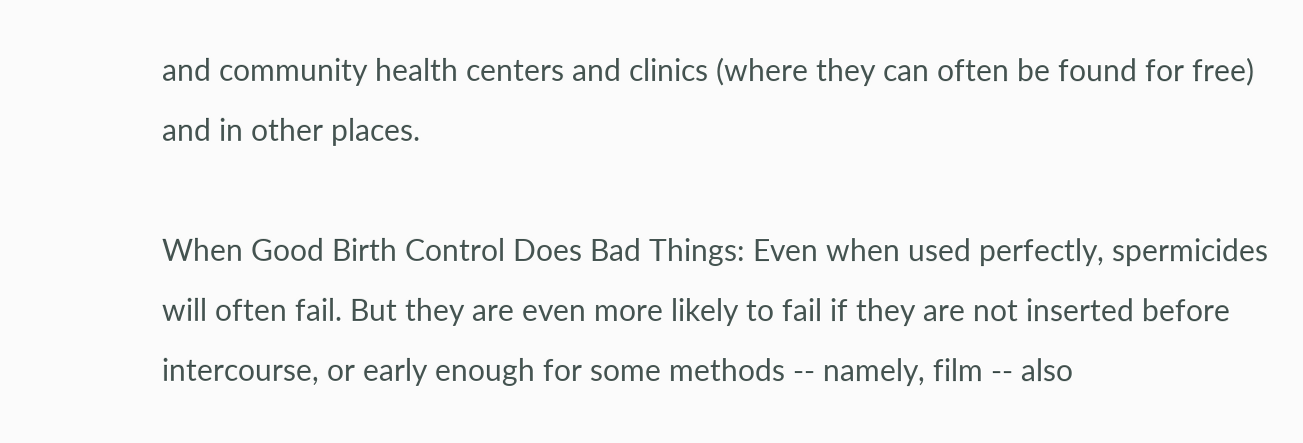and community health centers and clinics (where they can often be found for free) and in other places.

When Good Birth Control Does Bad Things: Even when used perfectly, spermicides will often fail. But they are even more likely to fail if they are not inserted before intercourse, or early enough for some methods -- namely, film -- also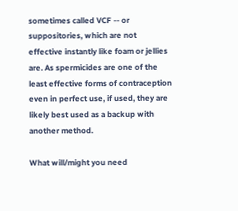sometimes called VCF -- or suppositories, which are not effective instantly like foam or jellies are. As spermicides are one of the least effective forms of contraception even in perfect use, if used, they are likely best used as a backup with another method.

What will/might you need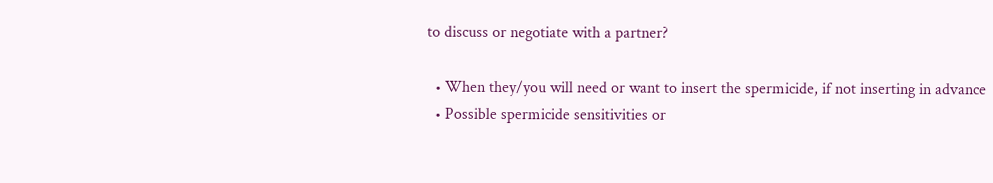to discuss or negotiate with a partner?

  • When they/you will need or want to insert the spermicide, if not inserting in advance
  • Possible spermicide sensitivities or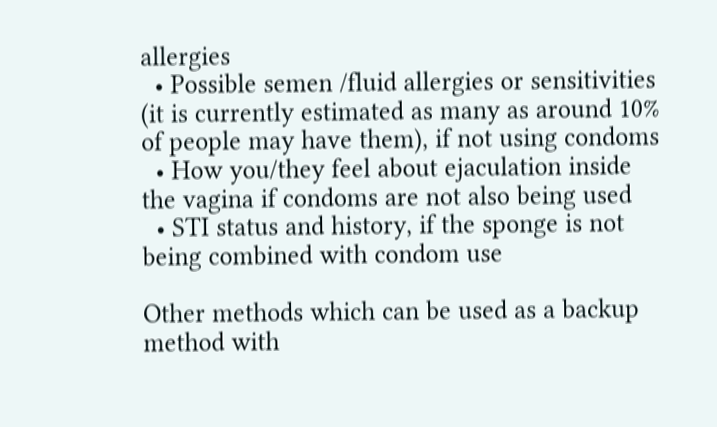allergies
  • Possible semen /fluid allergies or sensitivities (it is currently estimated as many as around 10% of people may have them), if not using condoms
  • How you/they feel about ejaculation inside the vagina if condoms are not also being used
  • STI status and history, if the sponge is not being combined with condom use

Other methods which can be used as a backup method with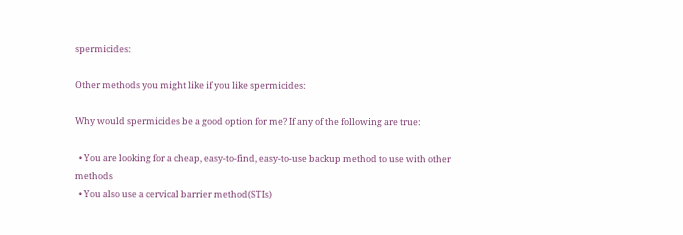spermicides:

Other methods you might like if you like spermicides:

Why would spermicides be a good option for me? If any of the following are true:

  • You are looking for a cheap, easy-to-find, easy-to-use backup method to use with other methods
  • You also use a cervical barrier method(STIs)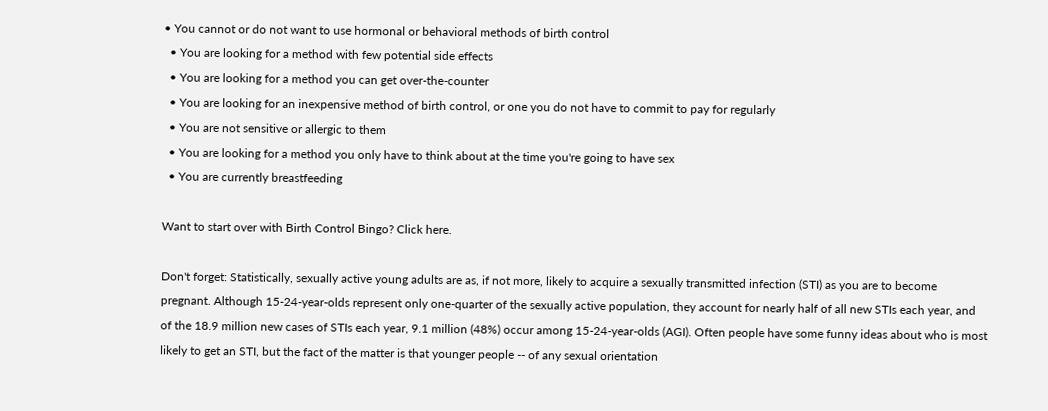• You cannot or do not want to use hormonal or behavioral methods of birth control
  • You are looking for a method with few potential side effects
  • You are looking for a method you can get over-the-counter
  • You are looking for an inexpensive method of birth control, or one you do not have to commit to pay for regularly
  • You are not sensitive or allergic to them
  • You are looking for a method you only have to think about at the time you're going to have sex
  • You are currently breastfeeding

Want to start over with Birth Control Bingo? Click here.

Don't forget: Statistically, sexually active young adults are as, if not more, likely to acquire a sexually transmitted infection (STI) as you are to become pregnant. Although 15-24-year-olds represent only one-quarter of the sexually active population, they account for nearly half of all new STIs each year, and of the 18.9 million new cases of STIs each year, 9.1 million (48%) occur among 15-24-year-olds (AGI). Often people have some funny ideas about who is most likely to get an STI, but the fact of the matter is that younger people -- of any sexual orientation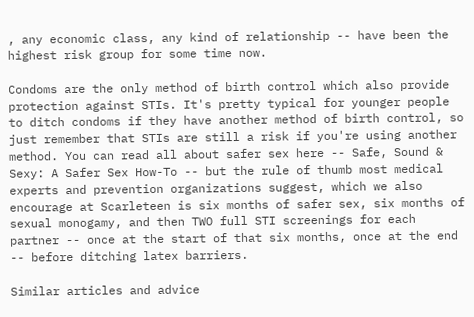, any economic class, any kind of relationship -- have been the highest risk group for some time now.

Condoms are the only method of birth control which also provide protection against STIs. It's pretty typical for younger people to ditch condoms if they have another method of birth control, so just remember that STIs are still a risk if you're using another method. You can read all about safer sex here -- Safe, Sound & Sexy: A Safer Sex How-To -- but the rule of thumb most medical experts and prevention organizations suggest, which we also encourage at Scarleteen is six months of safer sex, six months of sexual monogamy, and then TWO full STI screenings for each partner -- once at the start of that six months, once at the end -- before ditching latex barriers.

Similar articles and advice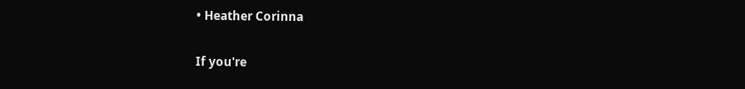• Heather Corinna

If you're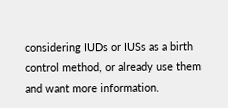considering IUDs or IUSs as a birth control method, or already use them and want more information.